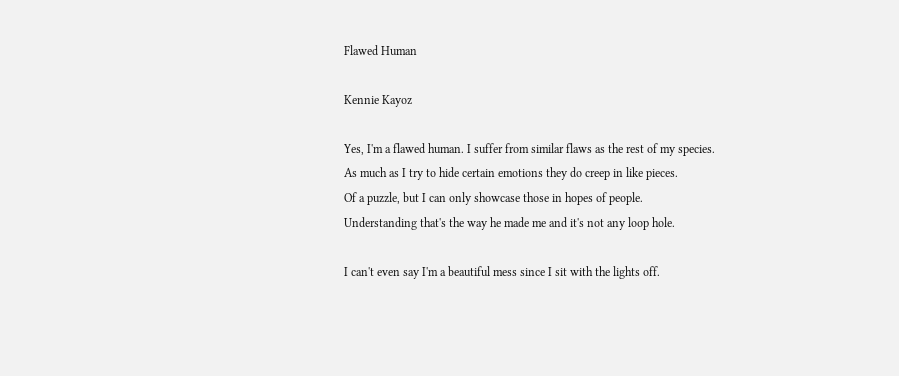Flawed Human

Kennie Kayoz

Yes, I'm a flawed human. I suffer from similar flaws as the rest of my species.
As much as I try to hide certain emotions they do creep in like pieces.
Of a puzzle, but I can only showcase those in hopes of people.
Understanding that's the way he made me and it's not any loop hole.

I can't even say I'm a beautiful mess since I sit with the lights off.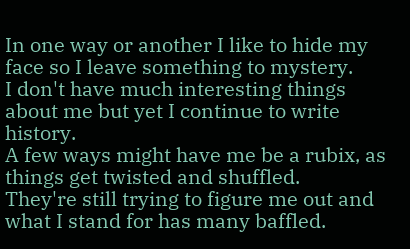In one way or another I like to hide my face so I leave something to mystery.
I don't have much interesting things about me but yet I continue to write history.
A few ways might have me be a rubix, as things get twisted and shuffled.
They're still trying to figure me out and what I stand for has many baffled.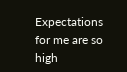Expectations for me are so high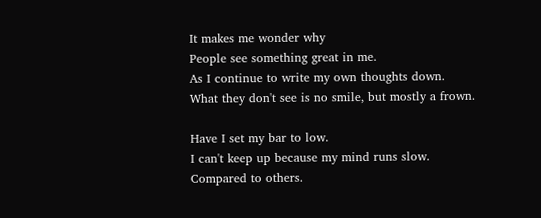It makes me wonder why
People see something great in me.
As I continue to write my own thoughts down.
What they don't see is no smile, but mostly a frown.

Have I set my bar to low.
I can't keep up because my mind runs slow.
Compared to others.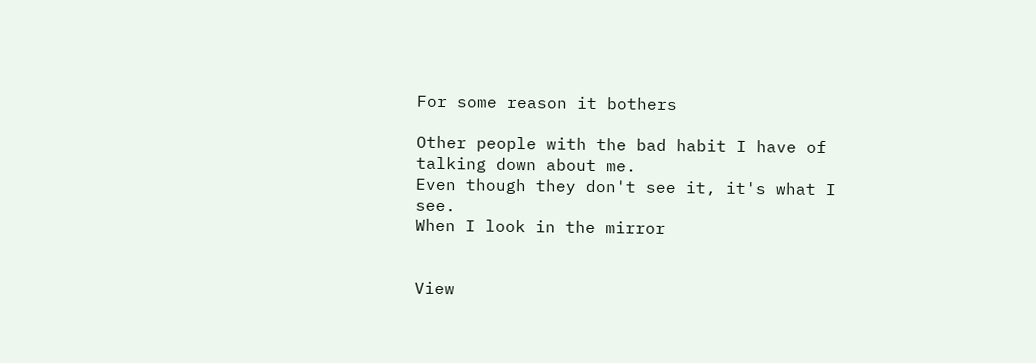For some reason it bothers

Other people with the bad habit I have of talking down about me.
Even though they don't see it, it's what I see.
When I look in the mirror


View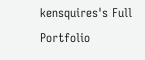kensquires's Full Portfolio